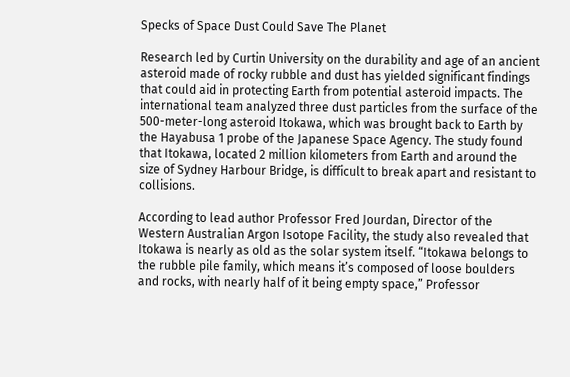Specks of Space Dust Could Save The Planet

Research led by Curtin University on the durability and age of an ancient asteroid made of rocky rubble and dust has yielded significant findings that could aid in protecting Earth from potential asteroid impacts. The international team analyzed three dust particles from the surface of the 500-meter-long asteroid Itokawa, which was brought back to Earth by the Hayabusa 1 probe of the Japanese Space Agency. The study found that Itokawa, located 2 million kilometers from Earth and around the size of Sydney Harbour Bridge, is difficult to break apart and resistant to collisions.

According to lead author Professor Fred Jourdan, Director of the Western Australian Argon Isotope Facility, the study also revealed that Itokawa is nearly as old as the solar system itself. “Itokawa belongs to the rubble pile family, which means it’s composed of loose boulders and rocks, with nearly half of it being empty space,” Professor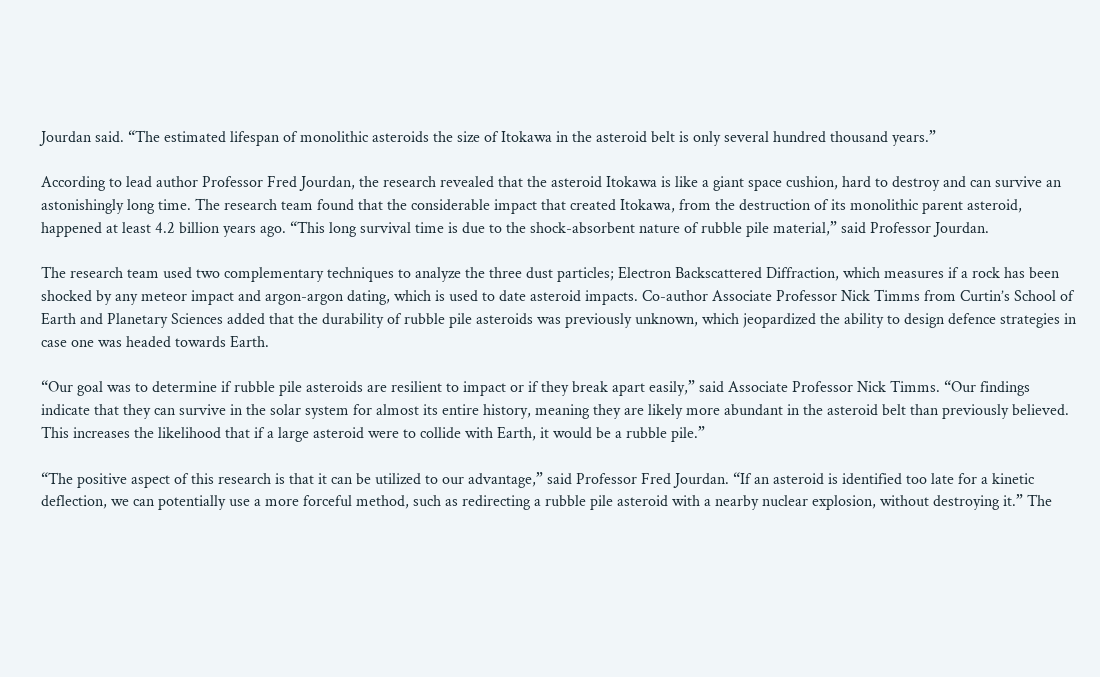Jourdan said. “The estimated lifespan of monolithic asteroids the size of Itokawa in the asteroid belt is only several hundred thousand years.”

According to lead author Professor Fred Jourdan, the research revealed that the asteroid Itokawa is like a giant space cushion, hard to destroy and can survive an astonishingly long time. The research team found that the considerable impact that created Itokawa, from the destruction of its monolithic parent asteroid, happened at least 4.2 billion years ago. “This long survival time is due to the shock-absorbent nature of rubble pile material,” said Professor Jourdan.

The research team used two complementary techniques to analyze the three dust particles; Electron Backscattered Diffraction, which measures if a rock has been shocked by any meteor impact and argon-argon dating, which is used to date asteroid impacts. Co-author Associate Professor Nick Timms from Curtin’s School of Earth and Planetary Sciences added that the durability of rubble pile asteroids was previously unknown, which jeopardized the ability to design defence strategies in case one was headed towards Earth.

“Our goal was to determine if rubble pile asteroids are resilient to impact or if they break apart easily,” said Associate Professor Nick Timms. “Our findings indicate that they can survive in the solar system for almost its entire history, meaning they are likely more abundant in the asteroid belt than previously believed. This increases the likelihood that if a large asteroid were to collide with Earth, it would be a rubble pile.”

“The positive aspect of this research is that it can be utilized to our advantage,” said Professor Fred Jourdan. “If an asteroid is identified too late for a kinetic deflection, we can potentially use a more forceful method, such as redirecting a rubble pile asteroid with a nearby nuclear explosion, without destroying it.” The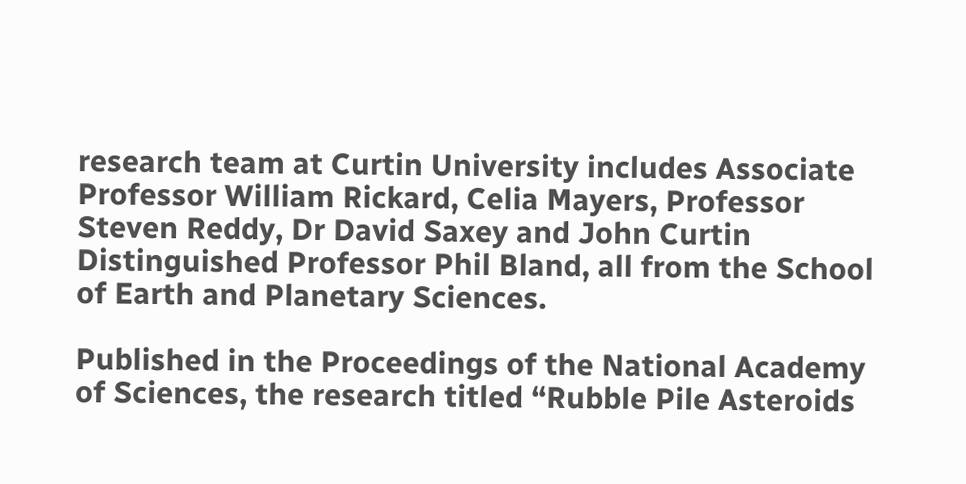research team at Curtin University includes Associate Professor William Rickard, Celia Mayers, Professor Steven Reddy, Dr David Saxey and John Curtin Distinguished Professor Phil Bland, all from the School of Earth and Planetary Sciences.

Published in the Proceedings of the National Academy of Sciences, the research titled “Rubble Pile Asteroids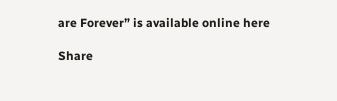are Forever” is available online here

Share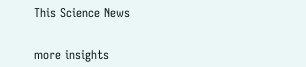This Science News


more insights